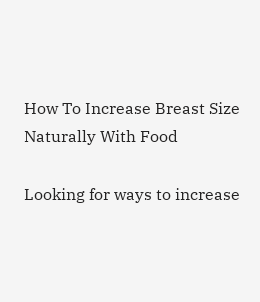How To Increase Breast Size Naturally With Food

Looking for ways to increase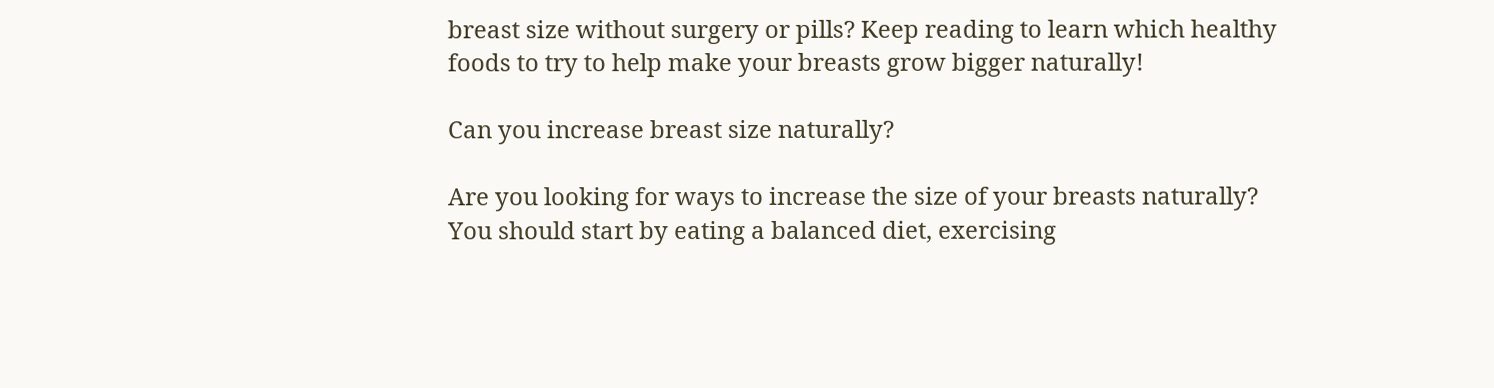breast size without surgery or pills? Keep reading to learn which healthy foods to try to help make your breasts grow bigger naturally!

Can you increase breast size naturally?

Are you looking for ways to increase the size of your breasts naturally? You should start by eating a balanced diet, exercising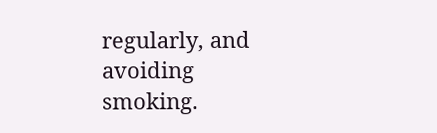regularly, and avoiding smoking.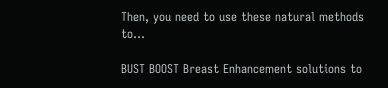Then, you need to use these natural methods to...

BUST BOOST Breast Enhancement solutions to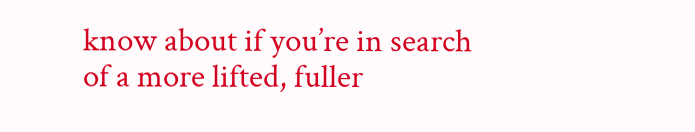know about if you’re in search of a more lifted, fuller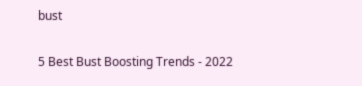bust

5 Best Bust Boosting Trends - 2022